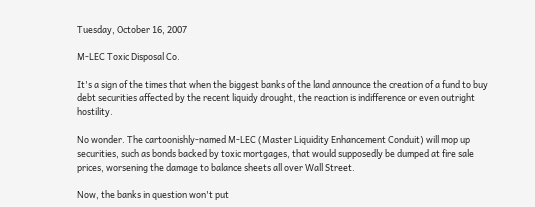Tuesday, October 16, 2007

M-LEC Toxic Disposal Co.

It's a sign of the times that when the biggest banks of the land announce the creation of a fund to buy debt securities affected by the recent liquidy drought, the reaction is indifference or even outright hostility.

No wonder. The cartoonishly-named M-LEC (Master Liquidity Enhancement Conduit) will mop up securities, such as bonds backed by toxic mortgages, that would supposedly be dumped at fire sale prices, worsening the damage to balance sheets all over Wall Street.

Now, the banks in question won't put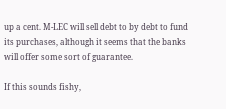up a cent. M-LEC will sell debt to by debt to fund its purchases, although it seems that the banks will offer some sort of guarantee.

If this sounds fishy,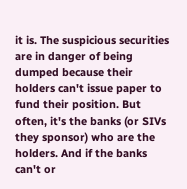it is. The suspicious securities are in danger of being dumped because their holders can't issue paper to fund their position. But often, it's the banks (or SIVs they sponsor) who are the holders. And if the banks can't or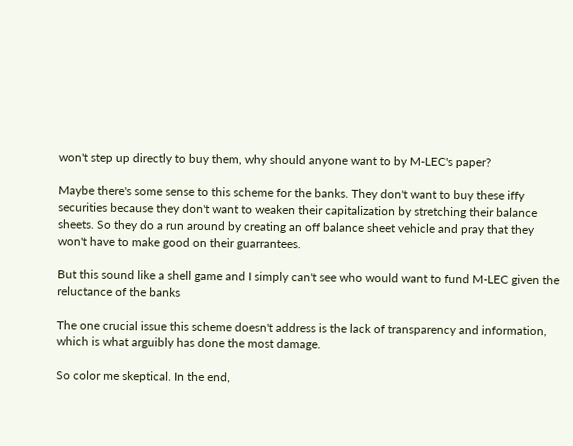won't step up directly to buy them, why should anyone want to by M-LEC's paper?

Maybe there's some sense to this scheme for the banks. They don't want to buy these iffy securities because they don't want to weaken their capitalization by stretching their balance sheets. So they do a run around by creating an off balance sheet vehicle and pray that they won't have to make good on their guarrantees.

But this sound like a shell game and I simply can't see who would want to fund M-LEC given the reluctance of the banks

The one crucial issue this scheme doesn't address is the lack of transparency and information, which is what arguibly has done the most damage.

So color me skeptical. In the end,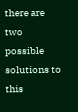there are two possible solutions to this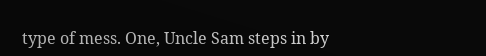type of mess. One, Uncle Sam steps in by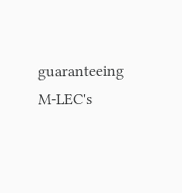guaranteeing M-LEC's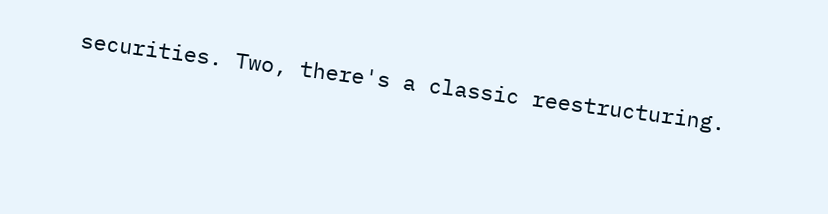securities. Two, there's a classic reestructuring.